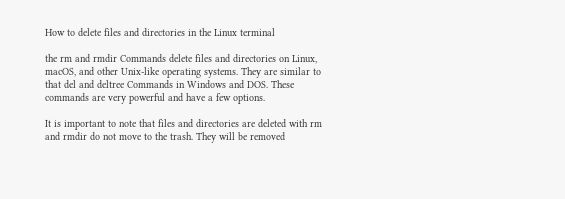How to delete files and directories in the Linux terminal

the rm and rmdir Commands delete files and directories on Linux, macOS, and other Unix-like operating systems. They are similar to that del and deltree Commands in Windows and DOS. These commands are very powerful and have a few options.

It is important to note that files and directories are deleted with rm and rmdir do not move to the trash. They will be removed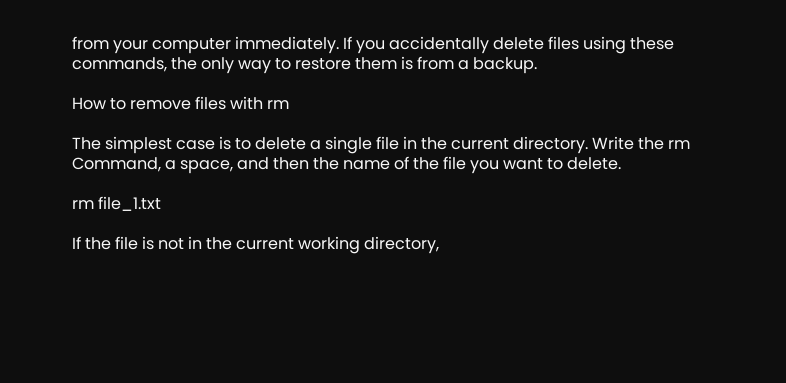from your computer immediately. If you accidentally delete files using these commands, the only way to restore them is from a backup.

How to remove files with rm

The simplest case is to delete a single file in the current directory. Write the rm Command, a space, and then the name of the file you want to delete.

rm file_1.txt

If the file is not in the current working directory,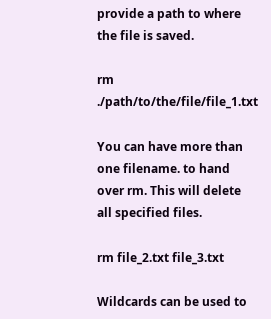provide a path to where the file is saved.

rm ./path/to/the/file/file_1.txt

You can have more than one filename. to hand over rm. This will delete all specified files.

rm file_2.txt file_3.txt

Wildcards can be used to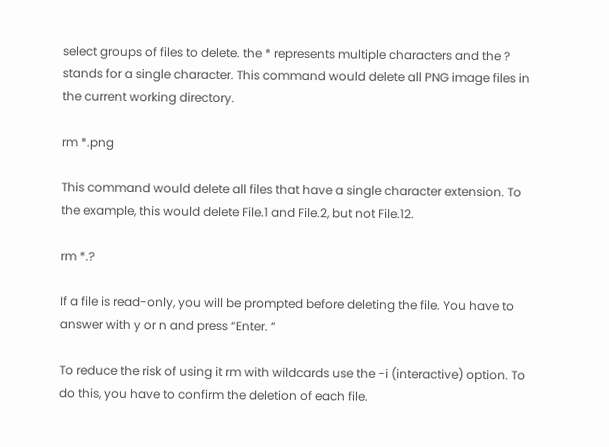select groups of files to delete. the * represents multiple characters and the ? stands for a single character. This command would delete all PNG image files in the current working directory.

rm *.png

This command would delete all files that have a single character extension. To the example, this would delete File.1 and File.2, but not File.12.

rm *.?

If a file is read-only, you will be prompted before deleting the file. You have to answer with y or n and press “Enter. “

To reduce the risk of using it rm with wildcards use the -i (interactive) option. To do this, you have to confirm the deletion of each file.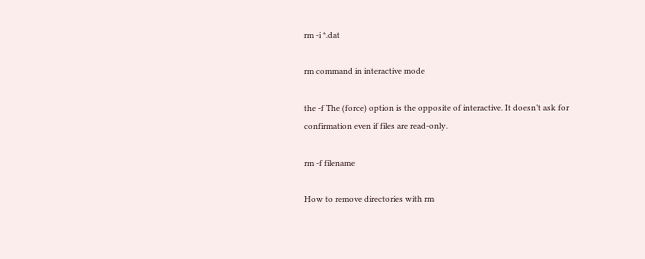rm -i *.dat

rm command in interactive mode

the -f The (force) option is the opposite of interactive. It doesn’t ask for confirmation even if files are read-only.

rm -f filename

How to remove directories with rm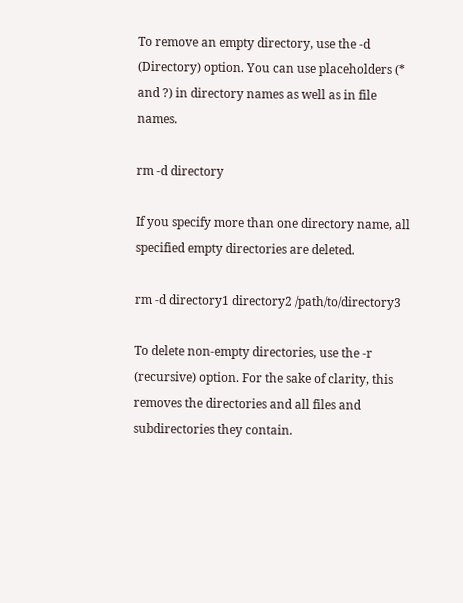To remove an empty directory, use the -d (Directory) option. You can use placeholders (* and ?) in directory names as well as in file names.

rm -d directory

If you specify more than one directory name, all specified empty directories are deleted.

rm -d directory1 directory2 /path/to/directory3

To delete non-empty directories, use the -r (recursive) option. For the sake of clarity, this removes the directories and all files and subdirectories they contain.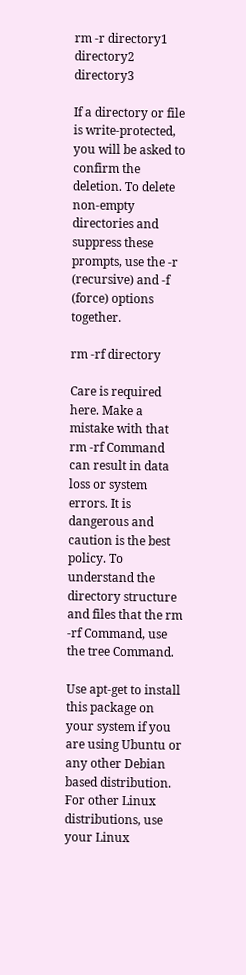rm -r directory1 directory2 directory3

If a directory or file is write-protected, you will be asked to confirm the deletion. To delete non-empty directories and suppress these prompts, use the -r (recursive) and -f (force) options together.

rm -rf directory

Care is required here. Make a mistake with that rm -rf Command can result in data loss or system errors. It is dangerous and caution is the best policy. To understand the directory structure and files that the rm -rf Command, use the tree Command.

Use apt-get to install this package on your system if you are using Ubuntu or any other Debian based distribution. For other Linux distributions, use your Linux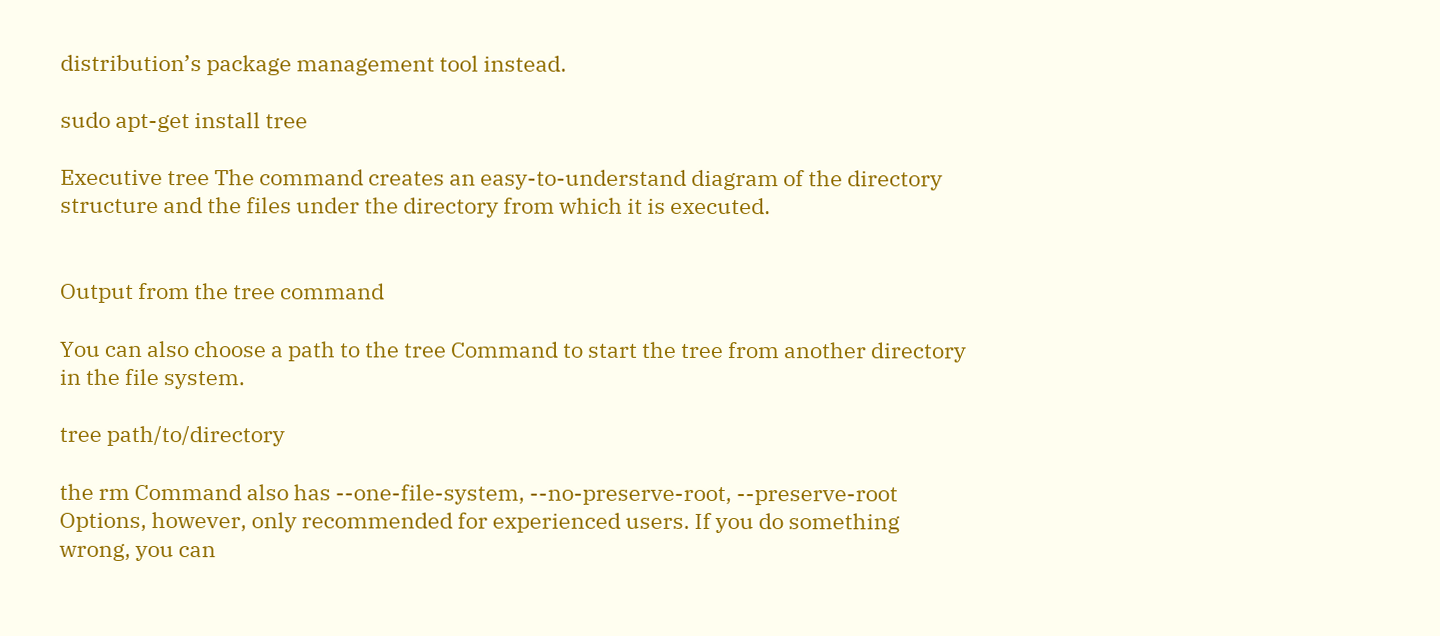distribution’s package management tool instead.

sudo apt-get install tree

Executive tree The command creates an easy-to-understand diagram of the directory structure and the files under the directory from which it is executed.


Output from the tree command

You can also choose a path to the tree Command to start the tree from another directory in the file system.

tree path/to/directory

the rm Command also has --one-file-system, --no-preserve-root, --preserve-root Options, however, only recommended for experienced users. If you do something wrong, you can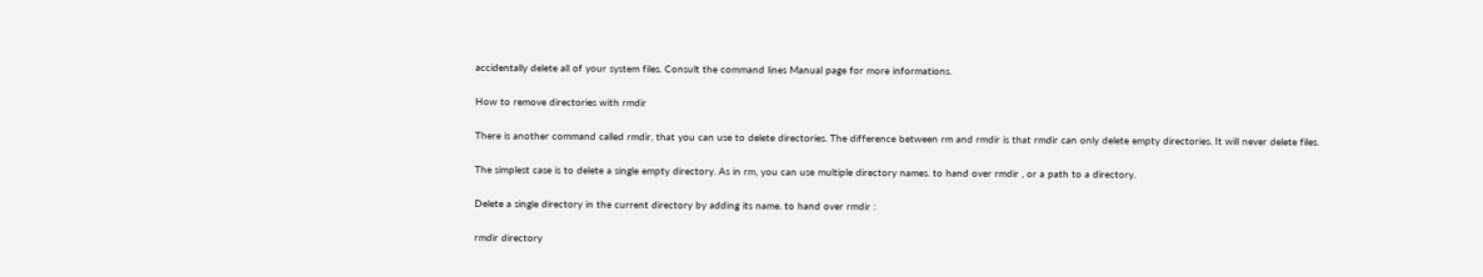accidentally delete all of your system files. Consult the command lines Manual page for more informations.

How to remove directories with rmdir

There is another command called rmdir, that you can use to delete directories. The difference between rm and rmdir is that rmdir can only delete empty directories. It will never delete files.

The simplest case is to delete a single empty directory. As in rm, you can use multiple directory names. to hand over rmdir , or a path to a directory.

Delete a single directory in the current directory by adding its name. to hand over rmdir :

rmdir directory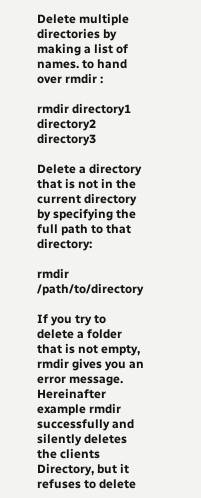Delete multiple directories by making a list of names. to hand over rmdir :

rmdir directory1 directory2 directory3

Delete a directory that is not in the current directory by specifying the full path to that directory:

rmdir /path/to/directory

If you try to delete a folder that is not empty, rmdir gives you an error message. Hereinafter example rmdir successfully and silently deletes the clients Directory, but it refuses to delete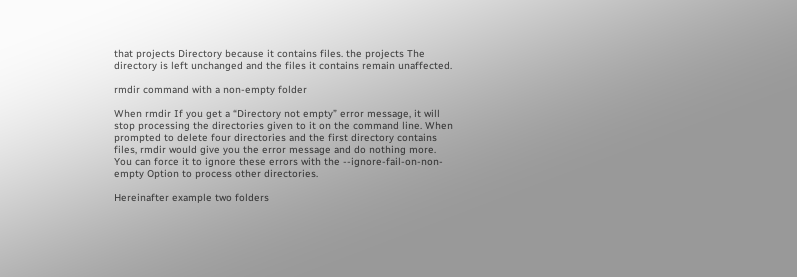that projects Directory because it contains files. the projects The directory is left unchanged and the files it contains remain unaffected.

rmdir command with a non-empty folder

When rmdir If you get a “Directory not empty” error message, it will stop processing the directories given to it on the command line. When prompted to delete four directories and the first directory contains files, rmdir would give you the error message and do nothing more. You can force it to ignore these errors with the --ignore-fail-on-non-empty Option to process other directories.

Hereinafter example two folders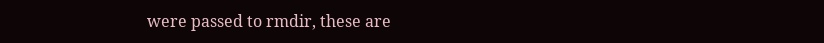were passed to rmdir, these are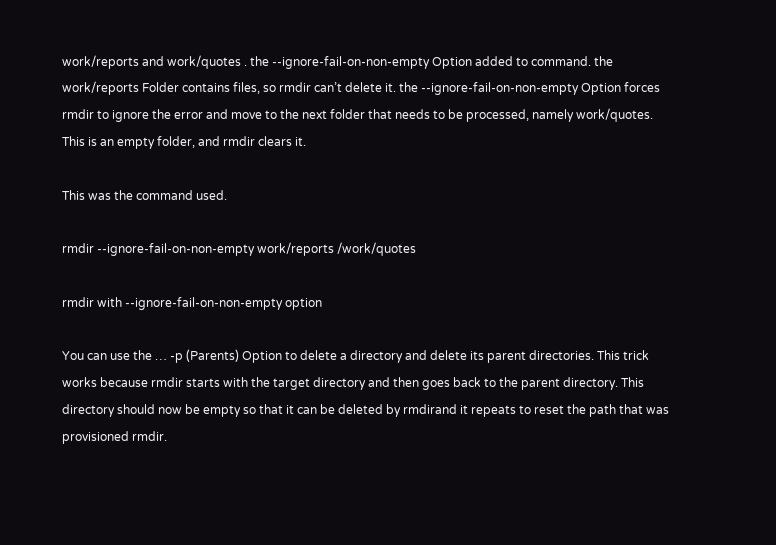work/reports and work/quotes . the --ignore-fail-on-non-empty Option added to command. the work/reports Folder contains files, so rmdir can’t delete it. the --ignore-fail-on-non-empty Option forces rmdir to ignore the error and move to the next folder that needs to be processed, namely work/quotes. This is an empty folder, and rmdir clears it.

This was the command used.

rmdir --ignore-fail-on-non-empty work/reports /work/quotes

rmdir with --ignore-fail-on-non-empty option

You can use the … -p (Parents) Option to delete a directory and delete its parent directories. This trick works because rmdir starts with the target directory and then goes back to the parent directory. This directory should now be empty so that it can be deleted by rmdirand it repeats to reset the path that was provisioned rmdir.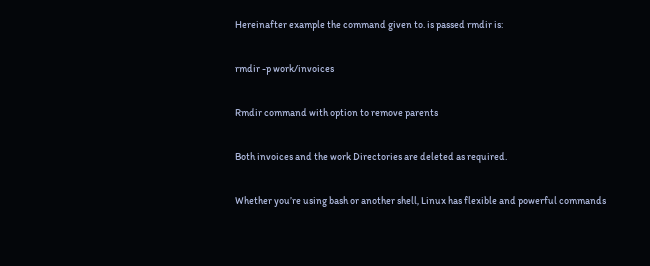Hereinafter example the command given to. is passed rmdir is:

rmdir -p work/invoices

Rmdir command with option to remove parents

Both invoices and the work Directories are deleted as required.

Whether you’re using bash or another shell, Linux has flexible and powerful commands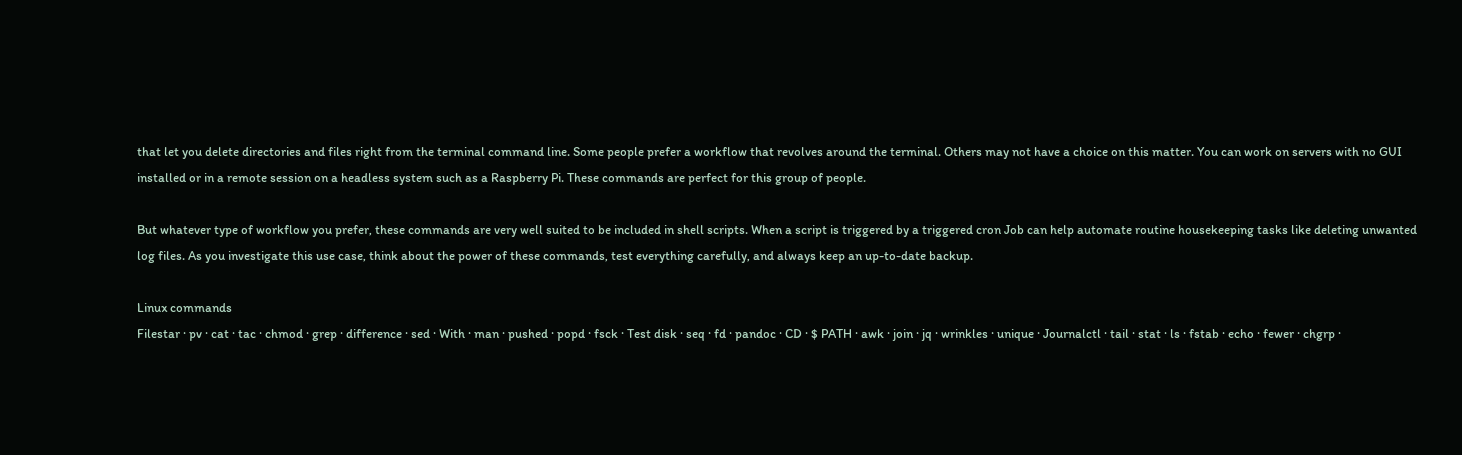that let you delete directories and files right from the terminal command line. Some people prefer a workflow that revolves around the terminal. Others may not have a choice on this matter. You can work on servers with no GUI installed or in a remote session on a headless system such as a Raspberry Pi. These commands are perfect for this group of people.

But whatever type of workflow you prefer, these commands are very well suited to be included in shell scripts. When a script is triggered by a triggered cron Job can help automate routine housekeeping tasks like deleting unwanted log files. As you investigate this use case, think about the power of these commands, test everything carefully, and always keep an up-to-date backup.

Linux commands
Filestar · pv · cat · tac · chmod · grep · difference · sed · With · man · pushed · popd · fsck · Test disk · seq · fd · pandoc · CD · $ PATH · awk · join · jq · wrinkles · unique · Journalctl · tail · stat · ls · fstab · echo · fewer · chgrp ·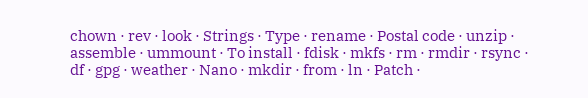chown · rev · look · Strings · Type · rename · Postal code · unzip · assemble · ummount · To install · fdisk · mkfs · rm · rmdir · rsync · df · gpg · weather · Nano · mkdir · from · ln · Patch ·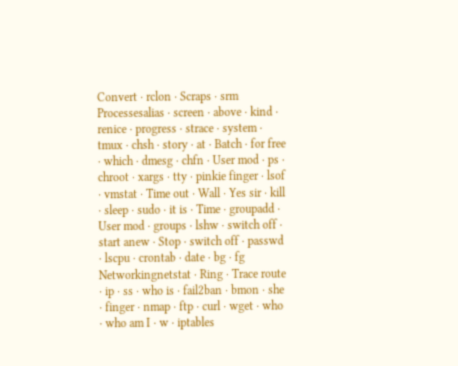Convert · rclon · Scraps · srm
Processesalias · screen · above · kind · renice · progress · strace · system · tmux · chsh · story · at · Batch · for free · which · dmesg · chfn · User mod · ps · chroot · xargs · tty · pinkie finger · lsof · vmstat · Time out · Wall · Yes sir · kill · sleep · sudo · it is · Time · groupadd · User mod · groups · lshw · switch off · start anew · Stop · switch off · passwd · lscpu · crontab · date · bg · fg
Networkingnetstat · Ring · Trace route · ip · ss · who is · fail2ban · bmon · she · finger · nmap · ftp · curl · wget · who · who am I · w · iptables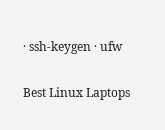· ssh-keygen · ufw

Best Linux Laptops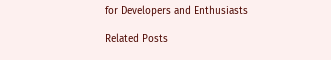for Developers and Enthusiasts

Related Posts